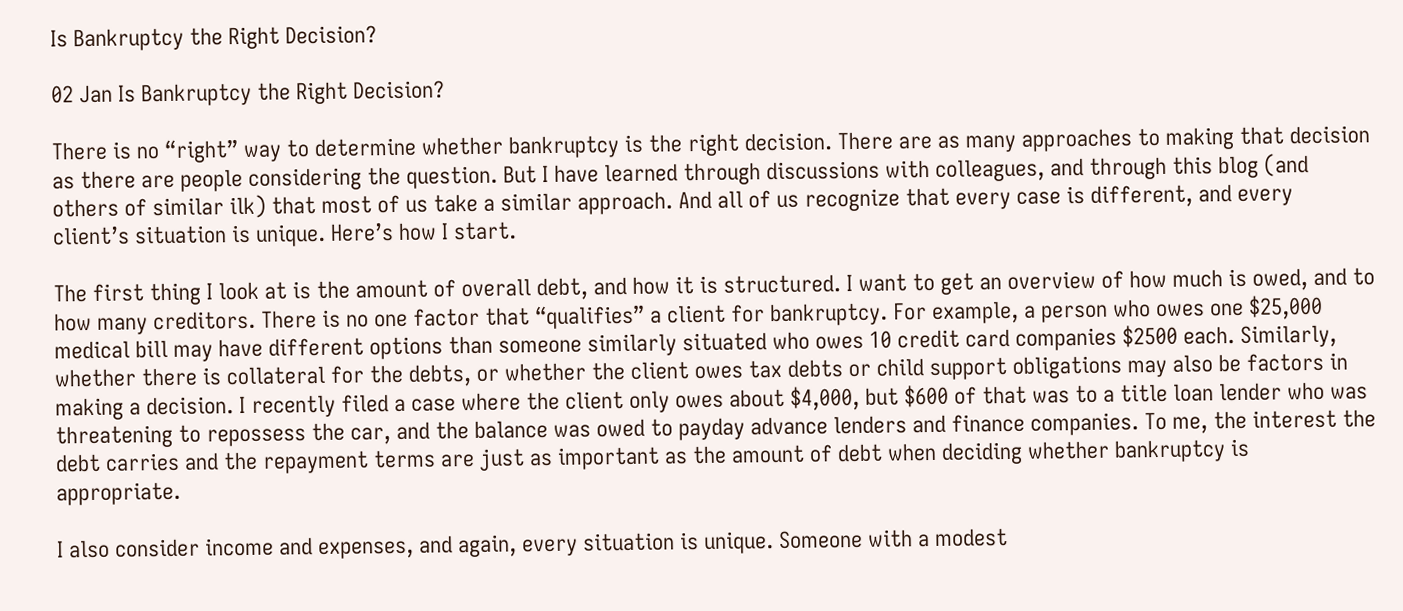Is Bankruptcy the Right Decision?

02 Jan Is Bankruptcy the Right Decision?

There is no “right” way to determine whether bankruptcy is the right decision. There are as many approaches to making that decision as there are people considering the question. But I have learned through discussions with colleagues, and through this blog (and others of similar ilk) that most of us take a similar approach. And all of us recognize that every case is different, and every client’s situation is unique. Here’s how I start.

The first thing I look at is the amount of overall debt, and how it is structured. I want to get an overview of how much is owed, and to how many creditors. There is no one factor that “qualifies” a client for bankruptcy. For example, a person who owes one $25,000 medical bill may have different options than someone similarly situated who owes 10 credit card companies $2500 each. Similarly, whether there is collateral for the debts, or whether the client owes tax debts or child support obligations may also be factors in making a decision. I recently filed a case where the client only owes about $4,000, but $600 of that was to a title loan lender who was threatening to repossess the car, and the balance was owed to payday advance lenders and finance companies. To me, the interest the debt carries and the repayment terms are just as important as the amount of debt when deciding whether bankruptcy is appropriate.

I also consider income and expenses, and again, every situation is unique. Someone with a modest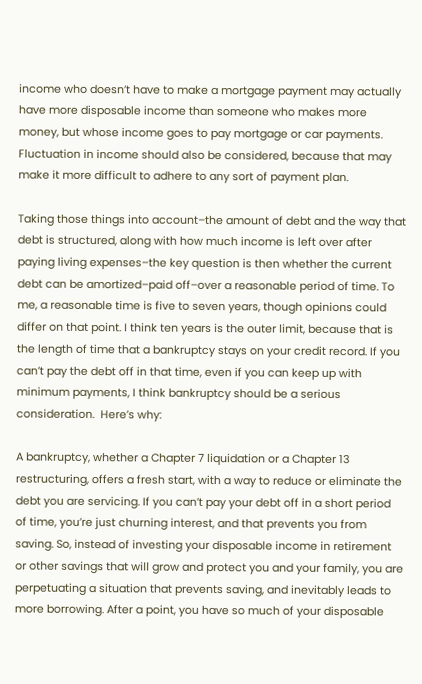income who doesn’t have to make a mortgage payment may actually have more disposable income than someone who makes more money, but whose income goes to pay mortgage or car payments. Fluctuation in income should also be considered, because that may make it more difficult to adhere to any sort of payment plan.

Taking those things into account–the amount of debt and the way that debt is structured, along with how much income is left over after paying living expenses–the key question is then whether the current debt can be amortized–paid off–over a reasonable period of time. To me, a reasonable time is five to seven years, though opinions could differ on that point. I think ten years is the outer limit, because that is the length of time that a bankruptcy stays on your credit record. If you can’t pay the debt off in that time, even if you can keep up with minimum payments, I think bankruptcy should be a serious consideration.  Here’s why:

A bankruptcy, whether a Chapter 7 liquidation or a Chapter 13 restructuring, offers a fresh start, with a way to reduce or eliminate the debt you are servicing. If you can’t pay your debt off in a short period of time, you’re just churning interest, and that prevents you from saving. So, instead of investing your disposable income in retirement or other savings that will grow and protect you and your family, you are perpetuating a situation that prevents saving, and inevitably leads to more borrowing. After a point, you have so much of your disposable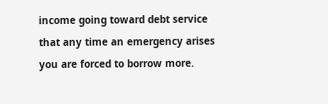income going toward debt service that any time an emergency arises you are forced to borrow more.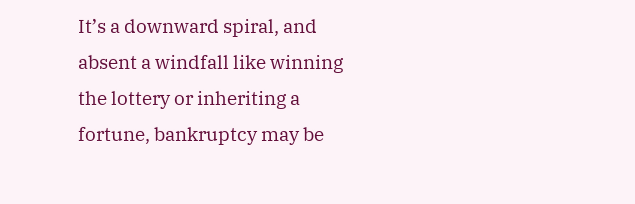It’s a downward spiral, and absent a windfall like winning the lottery or inheriting a fortune, bankruptcy may be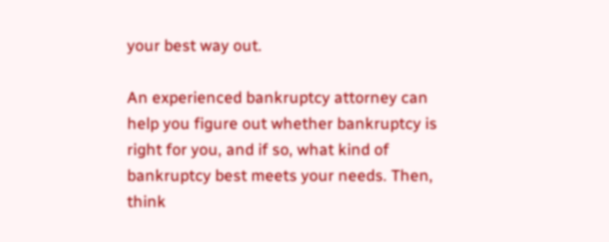your best way out.

An experienced bankruptcy attorney can help you figure out whether bankruptcy is right for you, and if so, what kind of bankruptcy best meets your needs. Then, think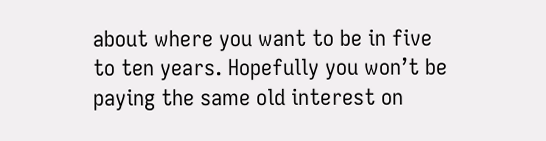about where you want to be in five to ten years. Hopefully you won’t be paying the same old interest on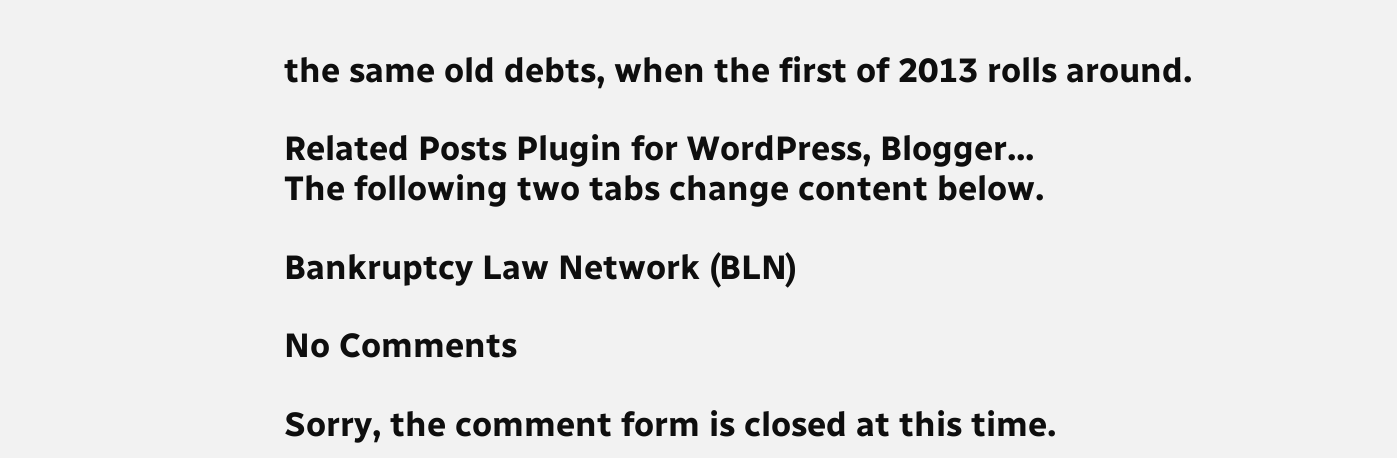the same old debts, when the first of 2013 rolls around.

Related Posts Plugin for WordPress, Blogger...
The following two tabs change content below.

Bankruptcy Law Network (BLN)

No Comments

Sorry, the comment form is closed at this time.